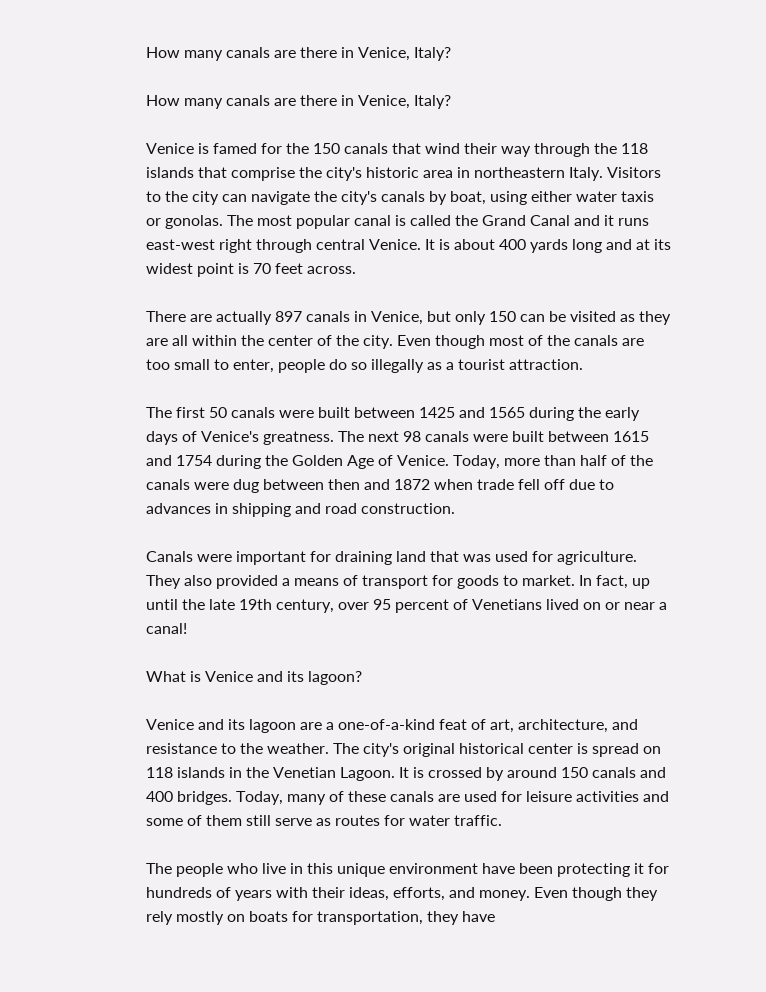How many canals are there in Venice, Italy?

How many canals are there in Venice, Italy?

Venice is famed for the 150 canals that wind their way through the 118 islands that comprise the city's historic area in northeastern Italy. Visitors to the city can navigate the city's canals by boat, using either water taxis or gonolas. The most popular canal is called the Grand Canal and it runs east-west right through central Venice. It is about 400 yards long and at its widest point is 70 feet across.

There are actually 897 canals in Venice, but only 150 can be visited as they are all within the center of the city. Even though most of the canals are too small to enter, people do so illegally as a tourist attraction.

The first 50 canals were built between 1425 and 1565 during the early days of Venice's greatness. The next 98 canals were built between 1615 and 1754 during the Golden Age of Venice. Today, more than half of the canals were dug between then and 1872 when trade fell off due to advances in shipping and road construction.

Canals were important for draining land that was used for agriculture. They also provided a means of transport for goods to market. In fact, up until the late 19th century, over 95 percent of Venetians lived on or near a canal!

What is Venice and its lagoon?

Venice and its lagoon are a one-of-a-kind feat of art, architecture, and resistance to the weather. The city's original historical center is spread on 118 islands in the Venetian Lagoon. It is crossed by around 150 canals and 400 bridges. Today, many of these canals are used for leisure activities and some of them still serve as routes for water traffic.

The people who live in this unique environment have been protecting it for hundreds of years with their ideas, efforts, and money. Even though they rely mostly on boats for transportation, they have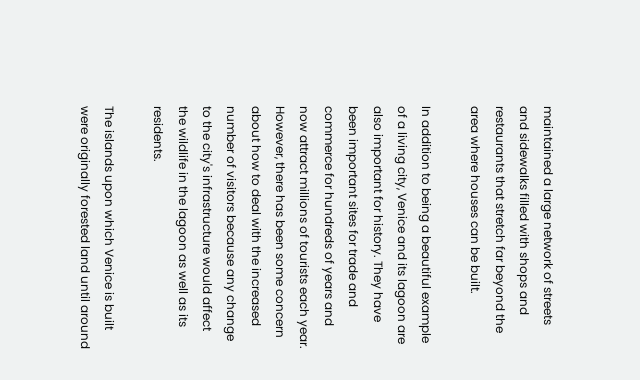maintained a large network of streets and sidewalks filled with shops and restaurants that stretch far beyond the area where houses can be built.

In addition to being a beautiful example of a living city, Venice and its lagoon are also important for history. They have been important sites for trade and commerce for hundreds of years and now attract millions of tourists each year. However, there has been some concern about how to deal with the increased number of visitors because any change to the city's infrastructure would affect the wildlife in the lagoon as well as its residents.

The islands upon which Venice is built were originally forested land until around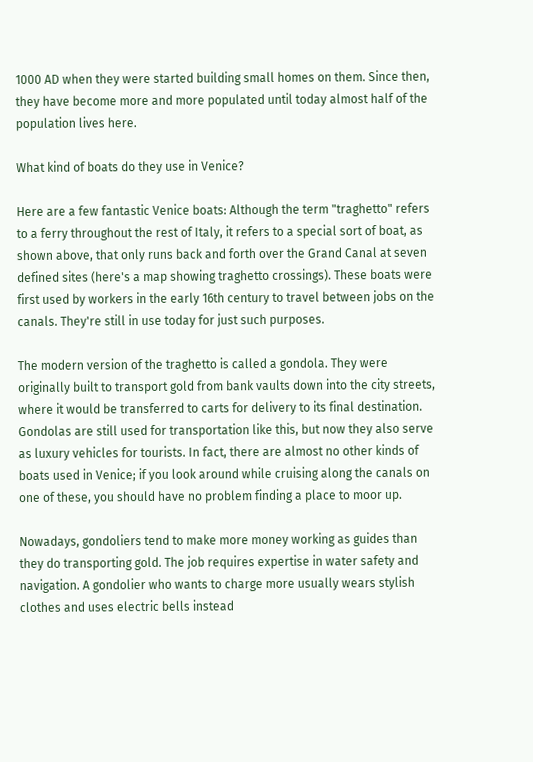1000 AD when they were started building small homes on them. Since then, they have become more and more populated until today almost half of the population lives here.

What kind of boats do they use in Venice?

Here are a few fantastic Venice boats: Although the term "traghetto" refers to a ferry throughout the rest of Italy, it refers to a special sort of boat, as shown above, that only runs back and forth over the Grand Canal at seven defined sites (here's a map showing traghetto crossings). These boats were first used by workers in the early 16th century to travel between jobs on the canals. They're still in use today for just such purposes.

The modern version of the traghetto is called a gondola. They were originally built to transport gold from bank vaults down into the city streets, where it would be transferred to carts for delivery to its final destination. Gondolas are still used for transportation like this, but now they also serve as luxury vehicles for tourists. In fact, there are almost no other kinds of boats used in Venice; if you look around while cruising along the canals on one of these, you should have no problem finding a place to moor up.

Nowadays, gondoliers tend to make more money working as guides than they do transporting gold. The job requires expertise in water safety and navigation. A gondolier who wants to charge more usually wears stylish clothes and uses electric bells instead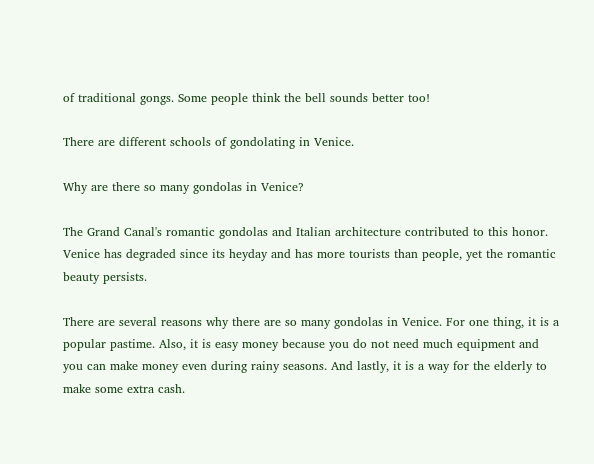of traditional gongs. Some people think the bell sounds better too!

There are different schools of gondolating in Venice.

Why are there so many gondolas in Venice?

The Grand Canal's romantic gondolas and Italian architecture contributed to this honor. Venice has degraded since its heyday and has more tourists than people, yet the romantic beauty persists.

There are several reasons why there are so many gondolas in Venice. For one thing, it is a popular pastime. Also, it is easy money because you do not need much equipment and you can make money even during rainy seasons. And lastly, it is a way for the elderly to make some extra cash.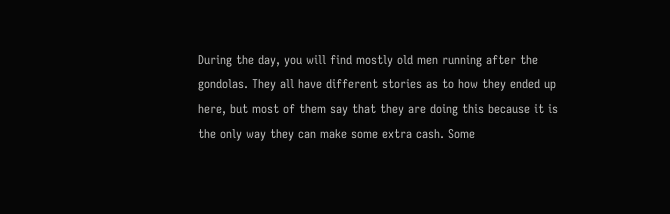During the day, you will find mostly old men running after the gondolas. They all have different stories as to how they ended up here, but most of them say that they are doing this because it is the only way they can make some extra cash. Some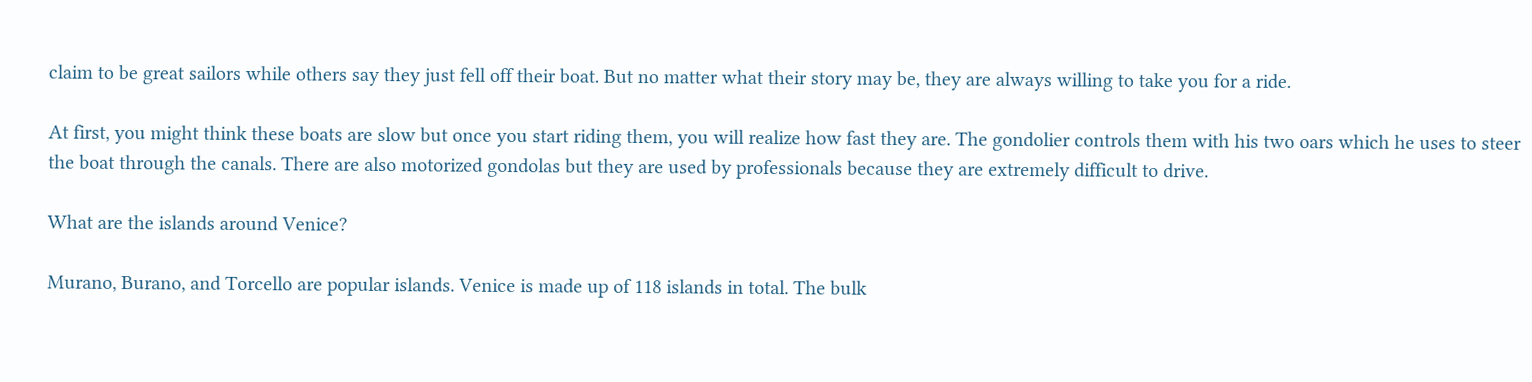claim to be great sailors while others say they just fell off their boat. But no matter what their story may be, they are always willing to take you for a ride.

At first, you might think these boats are slow but once you start riding them, you will realize how fast they are. The gondolier controls them with his two oars which he uses to steer the boat through the canals. There are also motorized gondolas but they are used by professionals because they are extremely difficult to drive.

What are the islands around Venice?

Murano, Burano, and Torcello are popular islands. Venice is made up of 118 islands in total. The bulk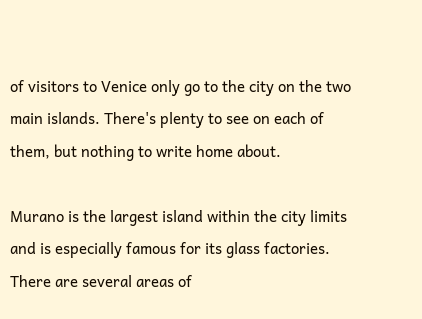of visitors to Venice only go to the city on the two main islands. There's plenty to see on each of them, but nothing to write home about.

Murano is the largest island within the city limits and is especially famous for its glass factories. There are several areas of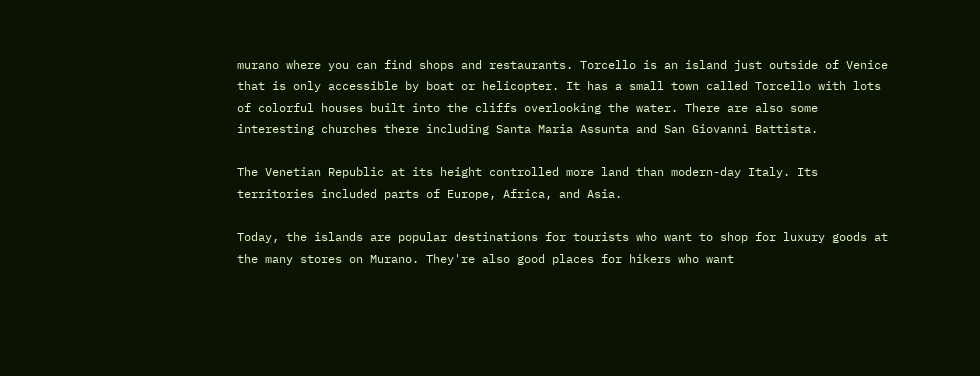murano where you can find shops and restaurants. Torcello is an island just outside of Venice that is only accessible by boat or helicopter. It has a small town called Torcello with lots of colorful houses built into the cliffs overlooking the water. There are also some interesting churches there including Santa Maria Assunta and San Giovanni Battista.

The Venetian Republic at its height controlled more land than modern-day Italy. Its territories included parts of Europe, Africa, and Asia.

Today, the islands are popular destinations for tourists who want to shop for luxury goods at the many stores on Murano. They're also good places for hikers who want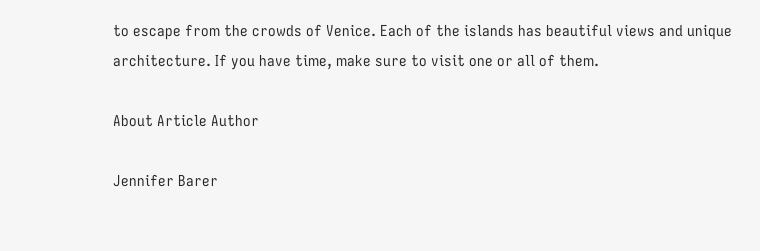to escape from the crowds of Venice. Each of the islands has beautiful views and unique architecture. If you have time, make sure to visit one or all of them.

About Article Author

Jennifer Barer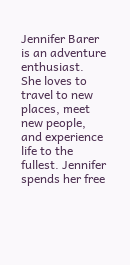Jennifer Barer is an adventure enthusiast. She loves to travel to new places, meet new people, and experience life to the fullest. Jennifer spends her free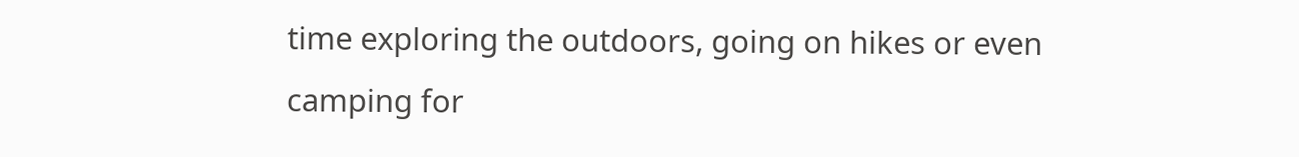time exploring the outdoors, going on hikes or even camping for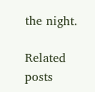the night.

Related posts